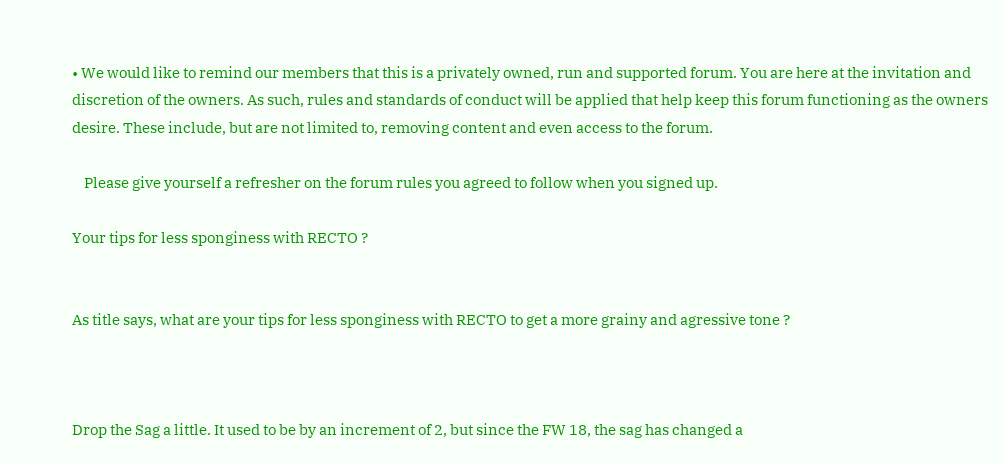• We would like to remind our members that this is a privately owned, run and supported forum. You are here at the invitation and discretion of the owners. As such, rules and standards of conduct will be applied that help keep this forum functioning as the owners desire. These include, but are not limited to, removing content and even access to the forum.

    Please give yourself a refresher on the forum rules you agreed to follow when you signed up.

Your tips for less sponginess with RECTO ?


As title says, what are your tips for less sponginess with RECTO to get a more grainy and agressive tone ?



Drop the Sag a little. It used to be by an increment of 2, but since the FW 18, the sag has changed a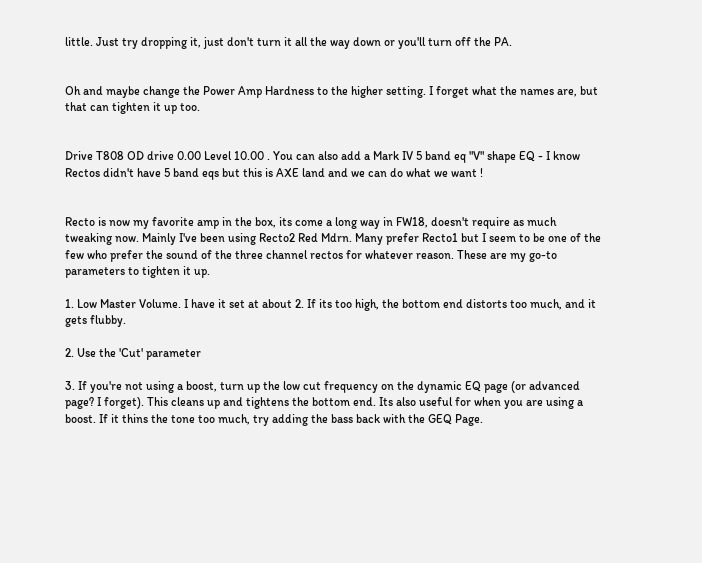little. Just try dropping it, just don't turn it all the way down or you'll turn off the PA.


Oh and maybe change the Power Amp Hardness to the higher setting. I forget what the names are, but that can tighten it up too.


Drive T808 OD drive 0.00 Level 10.00 . You can also add a Mark IV 5 band eq "V" shape EQ - I know Rectos didn't have 5 band eqs but this is AXE land and we can do what we want !


Recto is now my favorite amp in the box, its come a long way in FW18, doesn't require as much tweaking now. Mainly I've been using Recto2 Red Mdrn. Many prefer Recto1 but I seem to be one of the few who prefer the sound of the three channel rectos for whatever reason. These are my go-to parameters to tighten it up.

1. Low Master Volume. I have it set at about 2. If its too high, the bottom end distorts too much, and it gets flubby.

2. Use the 'Cut' parameter

3. If you're not using a boost, turn up the low cut frequency on the dynamic EQ page (or advanced page? I forget). This cleans up and tightens the bottom end. Its also useful for when you are using a boost. If it thins the tone too much, try adding the bass back with the GEQ Page.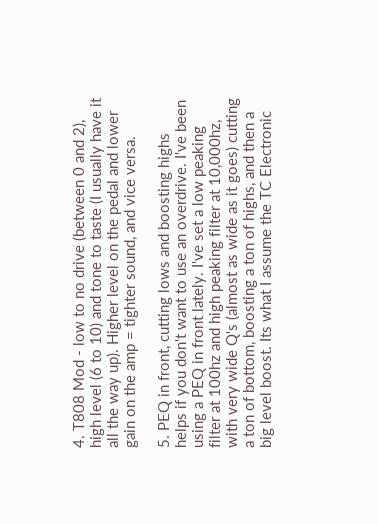4. T808 Mod - low to no drive (between 0 and 2), high level (6 to 10) and tone to taste (I usually have it all the way up). Higher level on the pedal and lower gain on the amp = tighter sound, and vice versa.

5. PEQ in front, cutting lows and boosting highs helps if you don't want to use an overdrive. I've been using a PEQ in front lately. I've set a low peaking filter at 100hz and high peaking filter at 10,000hz, with very wide Q's (almost as wide as it goes) cutting a ton of bottom, boosting a ton of highs, and then a big level boost. Its what I assume the TC Electronic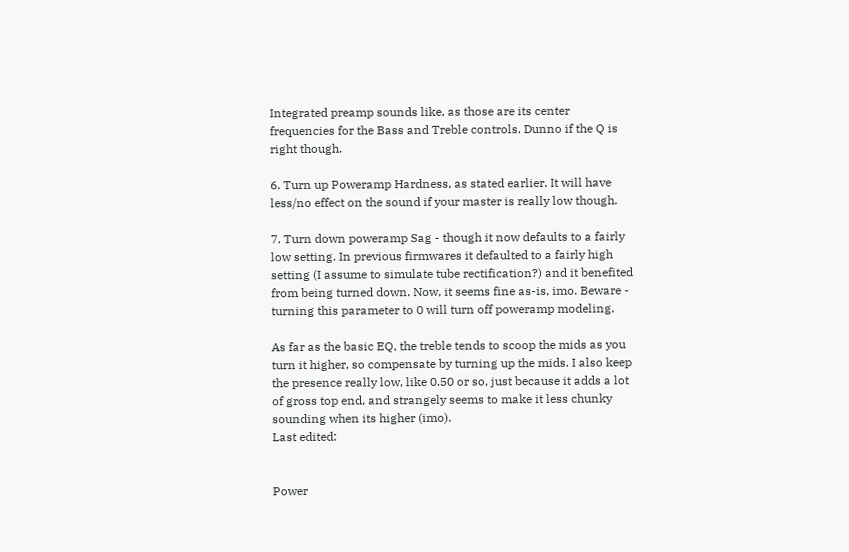Integrated preamp sounds like, as those are its center frequencies for the Bass and Treble controls. Dunno if the Q is right though.

6. Turn up Poweramp Hardness, as stated earlier. It will have less/no effect on the sound if your master is really low though.

7. Turn down poweramp Sag - though it now defaults to a fairly low setting. In previous firmwares it defaulted to a fairly high setting (I assume to simulate tube rectification?) and it benefited from being turned down. Now, it seems fine as-is, imo. Beware - turning this parameter to 0 will turn off poweramp modeling.

As far as the basic EQ, the treble tends to scoop the mids as you turn it higher, so compensate by turning up the mids. I also keep the presence really low, like 0.50 or so, just because it adds a lot of gross top end, and strangely seems to make it less chunky sounding when its higher (imo).
Last edited:


Power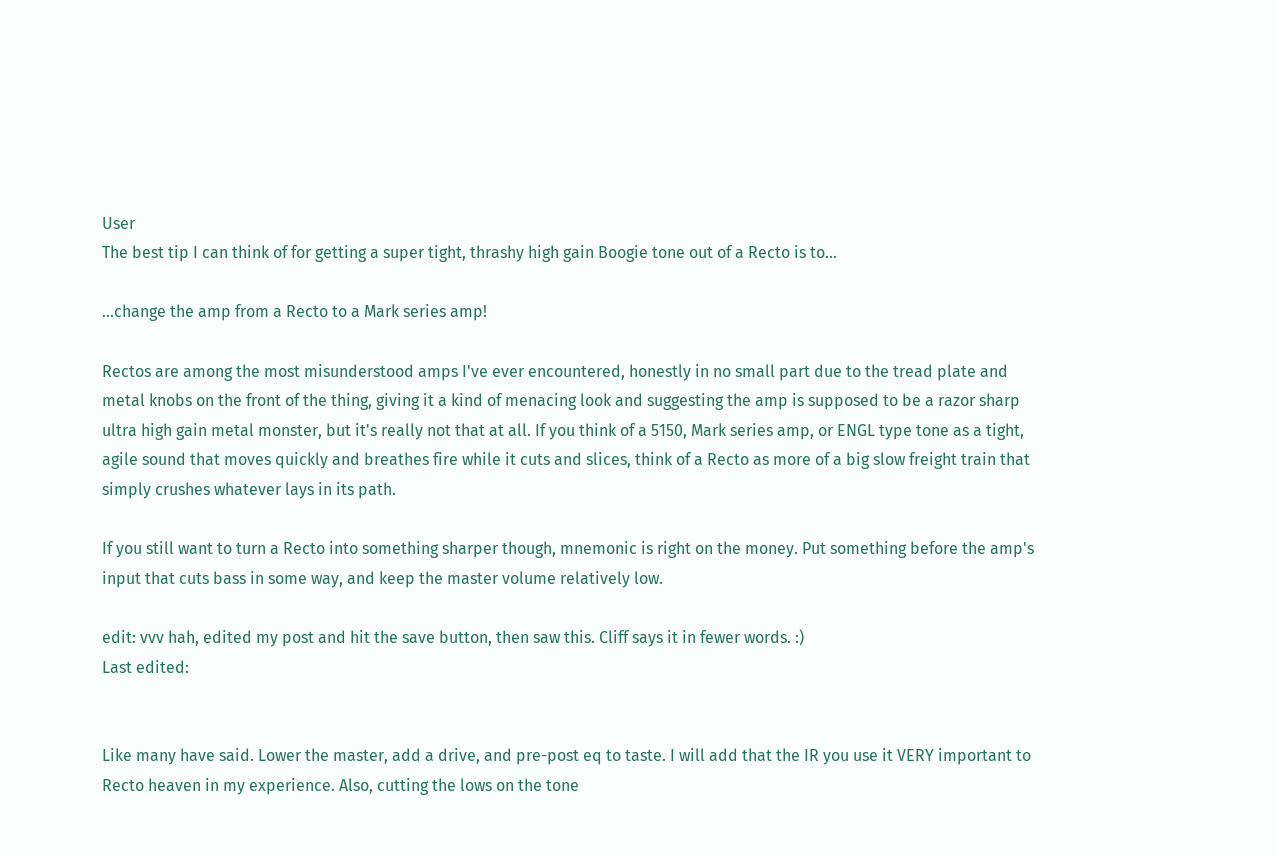User
The best tip I can think of for getting a super tight, thrashy high gain Boogie tone out of a Recto is to...

...change the amp from a Recto to a Mark series amp!

Rectos are among the most misunderstood amps I've ever encountered, honestly in no small part due to the tread plate and metal knobs on the front of the thing, giving it a kind of menacing look and suggesting the amp is supposed to be a razor sharp ultra high gain metal monster, but it's really not that at all. If you think of a 5150, Mark series amp, or ENGL type tone as a tight, agile sound that moves quickly and breathes fire while it cuts and slices, think of a Recto as more of a big slow freight train that simply crushes whatever lays in its path.

If you still want to turn a Recto into something sharper though, mnemonic is right on the money. Put something before the amp's input that cuts bass in some way, and keep the master volume relatively low.

edit: vvv hah, edited my post and hit the save button, then saw this. Cliff says it in fewer words. :)
Last edited:


Like many have said. Lower the master, add a drive, and pre-post eq to taste. I will add that the IR you use it VERY important to Recto heaven in my experience. Also, cutting the lows on the tone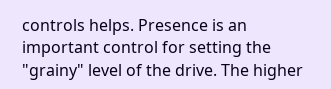controls helps. Presence is an important control for setting the "grainy" level of the drive. The higher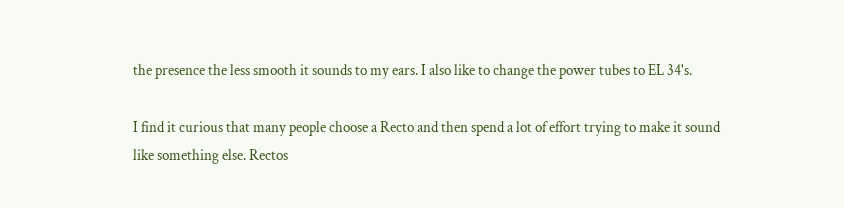the presence the less smooth it sounds to my ears. I also like to change the power tubes to EL 34's.

I find it curious that many people choose a Recto and then spend a lot of effort trying to make it sound like something else. Rectos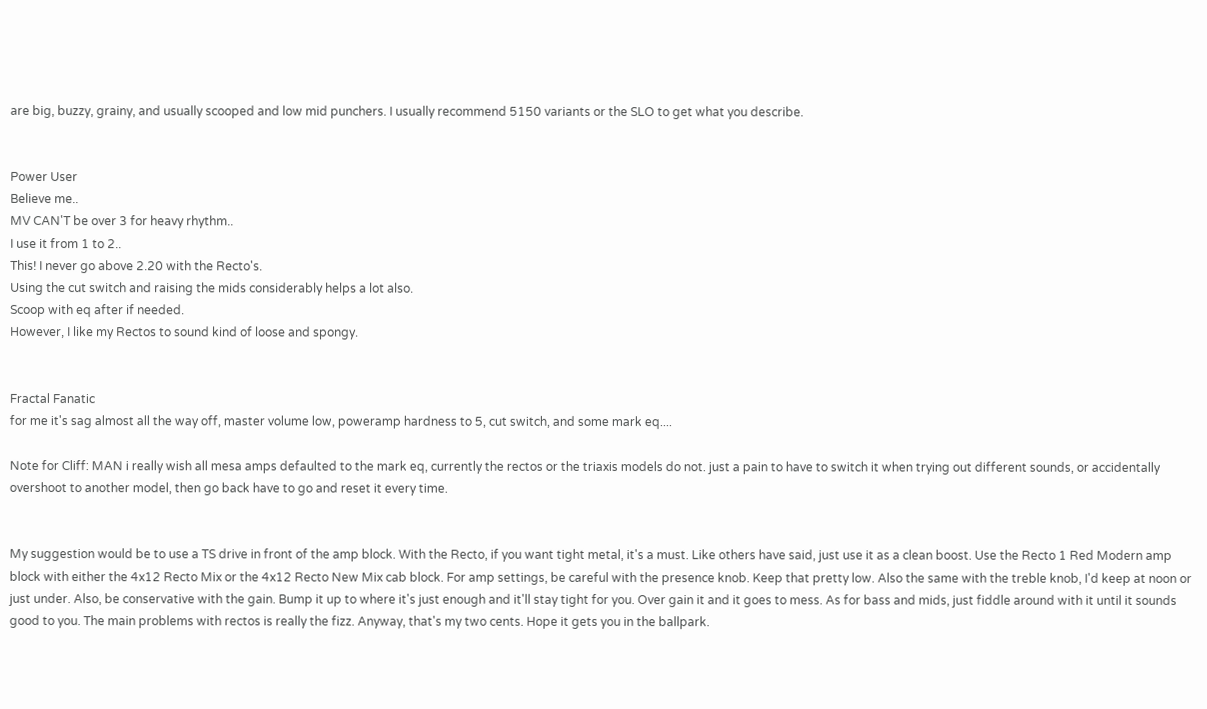are big, buzzy, grainy, and usually scooped and low mid punchers. I usually recommend 5150 variants or the SLO to get what you describe.


Power User
Believe me..
MV CAN'T be over 3 for heavy rhythm..
I use it from 1 to 2..
This! I never go above 2.20 with the Recto's.
Using the cut switch and raising the mids considerably helps a lot also.
Scoop with eq after if needed.
However, I like my Rectos to sound kind of loose and spongy.


Fractal Fanatic
for me it's sag almost all the way off, master volume low, poweramp hardness to 5, cut switch, and some mark eq....

Note for Cliff: MAN i really wish all mesa amps defaulted to the mark eq, currently the rectos or the triaxis models do not. just a pain to have to switch it when trying out different sounds, or accidentally overshoot to another model, then go back have to go and reset it every time.


My suggestion would be to use a TS drive in front of the amp block. With the Recto, if you want tight metal, it's a must. Like others have said, just use it as a clean boost. Use the Recto 1 Red Modern amp block with either the 4x12 Recto Mix or the 4x12 Recto New Mix cab block. For amp settings, be careful with the presence knob. Keep that pretty low. Also the same with the treble knob, I'd keep at noon or just under. Also, be conservative with the gain. Bump it up to where it's just enough and it'll stay tight for you. Over gain it and it goes to mess. As for bass and mids, just fiddle around with it until it sounds good to you. The main problems with rectos is really the fizz. Anyway, that's my two cents. Hope it gets you in the ballpark.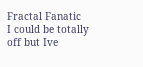Fractal Fanatic
I could be totally off but Ive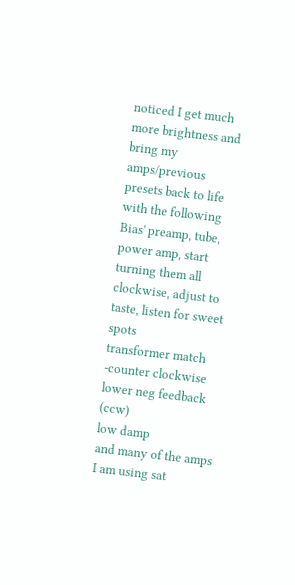noticed I get much more brightness and bring my amps/previous presets back to life with the following
Bias' preamp, tube, power amp, start turning them all clockwise, adjust to taste, listen for sweet spots
transformer match -counter clockwise
lower neg feedback (ccw)
low damp
and many of the amps I am using sat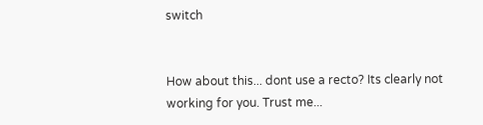switch


How about this... dont use a recto? Its clearly not working for you. Trust me...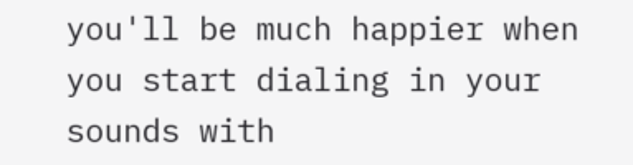you'll be much happier when you start dialing in your sounds with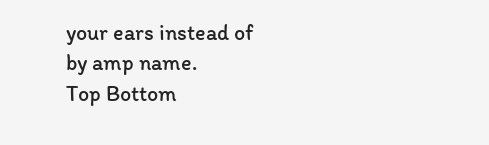your ears instead of by amp name.
Top Bottom